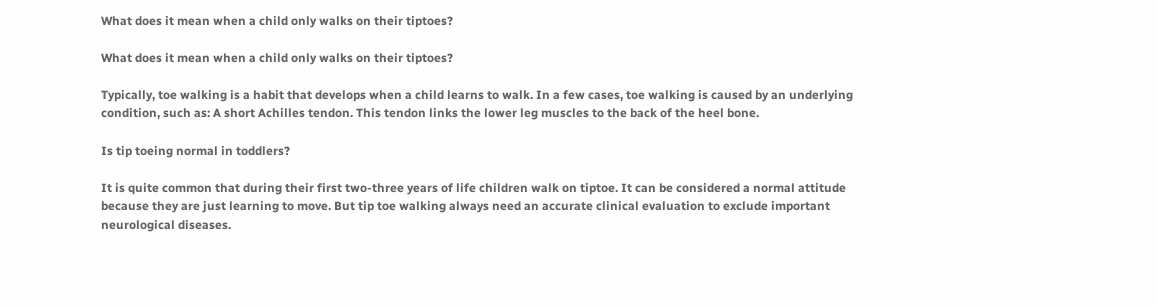What does it mean when a child only walks on their tiptoes?

What does it mean when a child only walks on their tiptoes?

Typically, toe walking is a habit that develops when a child learns to walk. In a few cases, toe walking is caused by an underlying condition, such as: A short Achilles tendon. This tendon links the lower leg muscles to the back of the heel bone.

Is tip toeing normal in toddlers?

It is quite common that during their first two-three years of life children walk on tiptoe. It can be considered a normal attitude because they are just learning to move. But tip toe walking always need an accurate clinical evaluation to exclude important neurological diseases.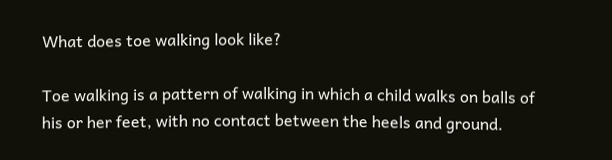What does toe walking look like?

Toe walking is a pattern of walking in which a child walks on balls of his or her feet, with no contact between the heels and ground.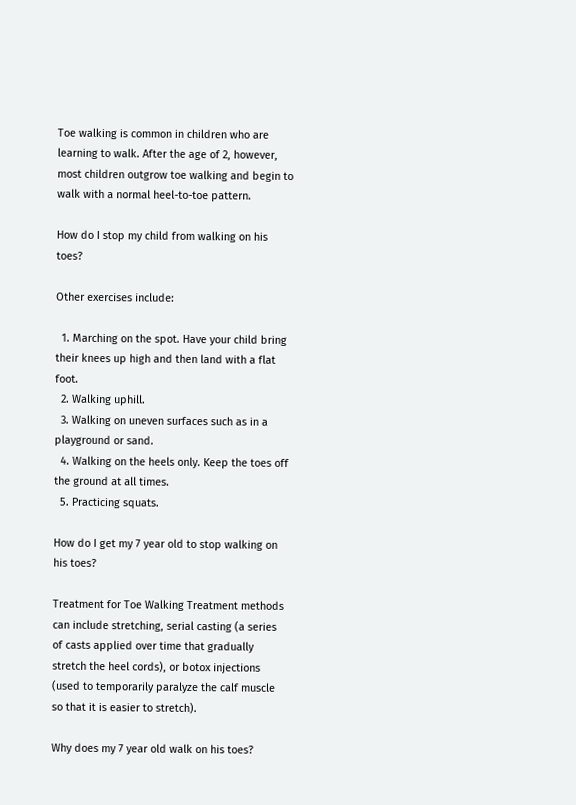Toe walking is common in children who are learning to walk. After the age of 2, however, most children outgrow toe walking and begin to walk with a normal heel-to-toe pattern.

How do I stop my child from walking on his toes?

Other exercises include:

  1. Marching on the spot. Have your child bring their knees up high and then land with a flat foot.
  2. Walking uphill.
  3. Walking on uneven surfaces such as in a playground or sand.
  4. Walking on the heels only. Keep the toes off the ground at all times.
  5. Practicing squats.

How do I get my 7 year old to stop walking on his toes?

Treatment for Toe Walking Treatment methods can include stretching, serial casting (a series of casts applied over time that gradually stretch the heel cords), or botox injections (used to temporarily paralyze the calf muscle so that it is easier to stretch).

Why does my 7 year old walk on his toes?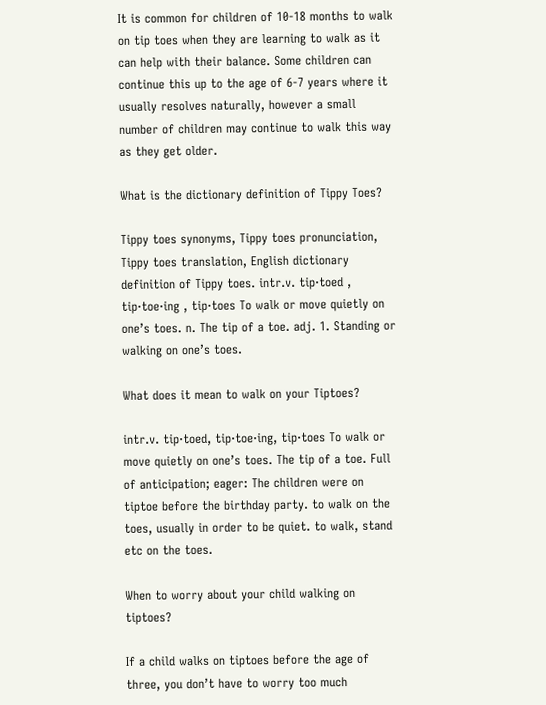It is common for children of 10-18 months to walk on tip toes when they are learning to walk as it can help with their balance. Some children can continue this up to the age of 6-7 years where it usually resolves naturally, however a small number of children may continue to walk this way as they get older.

What is the dictionary definition of Tippy Toes?

Tippy toes synonyms, Tippy toes pronunciation, Tippy toes translation, English dictionary definition of Tippy toes. intr.v. tip·toed , tip·toe·ing , tip·toes To walk or move quietly on one’s toes. n. The tip of a toe. adj. 1. Standing or walking on one’s toes.

What does it mean to walk on your Tiptoes?

intr.v. tip·toed, tip·toe·ing, tip·toes To walk or move quietly on one’s toes. The tip of a toe. Full of anticipation; eager: The children were on tiptoe before the birthday party. to walk on the toes, usually in order to be quiet. to walk, stand etc on the toes.

When to worry about your child walking on tiptoes?

If a child walks on tiptoes before the age of three, you don’t have to worry too much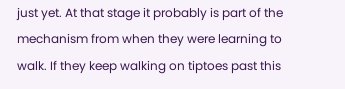just yet. At that stage it probably is part of the mechanism from when they were learning to walk. If they keep walking on tiptoes past this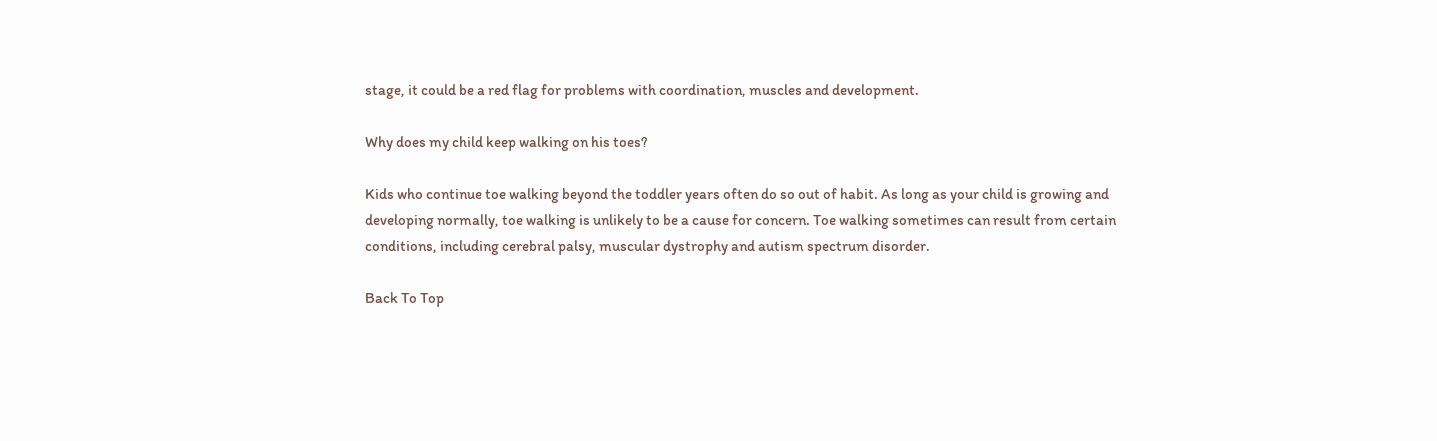stage, it could be a red flag for problems with coordination, muscles and development.

Why does my child keep walking on his toes?

Kids who continue toe walking beyond the toddler years often do so out of habit. As long as your child is growing and developing normally, toe walking is unlikely to be a cause for concern. Toe walking sometimes can result from certain conditions, including cerebral palsy, muscular dystrophy and autism spectrum disorder.

Back To Top